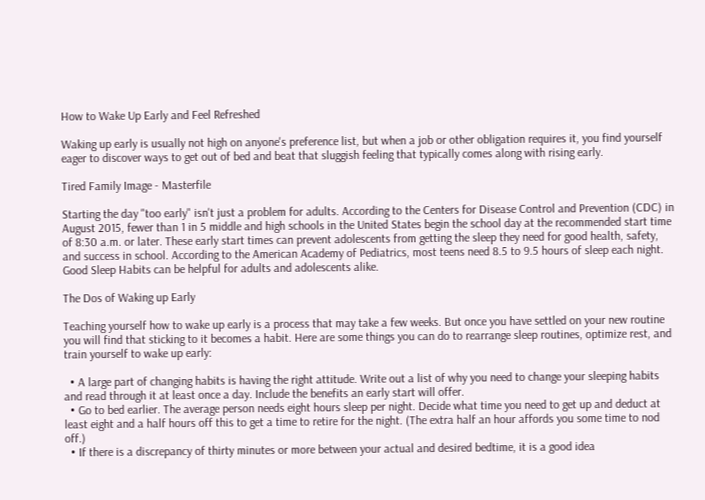How to Wake Up Early and Feel Refreshed

Waking up early is usually not high on anyone's preference list, but when a job or other obligation requires it, you find yourself eager to discover ways to get out of bed and beat that sluggish feeling that typically comes along with rising early.

Tired Family Image - Masterfile

Starting the day "too early" isn't just a problem for adults. According to the Centers for Disease Control and Prevention (CDC) in August 2015, fewer than 1 in 5 middle and high schools in the United States begin the school day at the recommended start time of 8:30 a.m. or later. These early start times can prevent adolescents from getting the sleep they need for good health, safety, and success in school. According to the American Academy of Pediatrics, most teens need 8.5 to 9.5 hours of sleep each night. Good Sleep Habits can be helpful for adults and adolescents alike.

The Dos of Waking up Early

Teaching yourself how to wake up early is a process that may take a few weeks. But once you have settled on your new routine you will find that sticking to it becomes a habit. Here are some things you can do to rearrange sleep routines, optimize rest, and train yourself to wake up early:

  • A large part of changing habits is having the right attitude. Write out a list of why you need to change your sleeping habits and read through it at least once a day. Include the benefits an early start will offer.
  • Go to bed earlier. The average person needs eight hours sleep per night. Decide what time you need to get up and deduct at least eight and a half hours off this to get a time to retire for the night. (The extra half an hour affords you some time to nod off.)
  • If there is a discrepancy of thirty minutes or more between your actual and desired bedtime, it is a good idea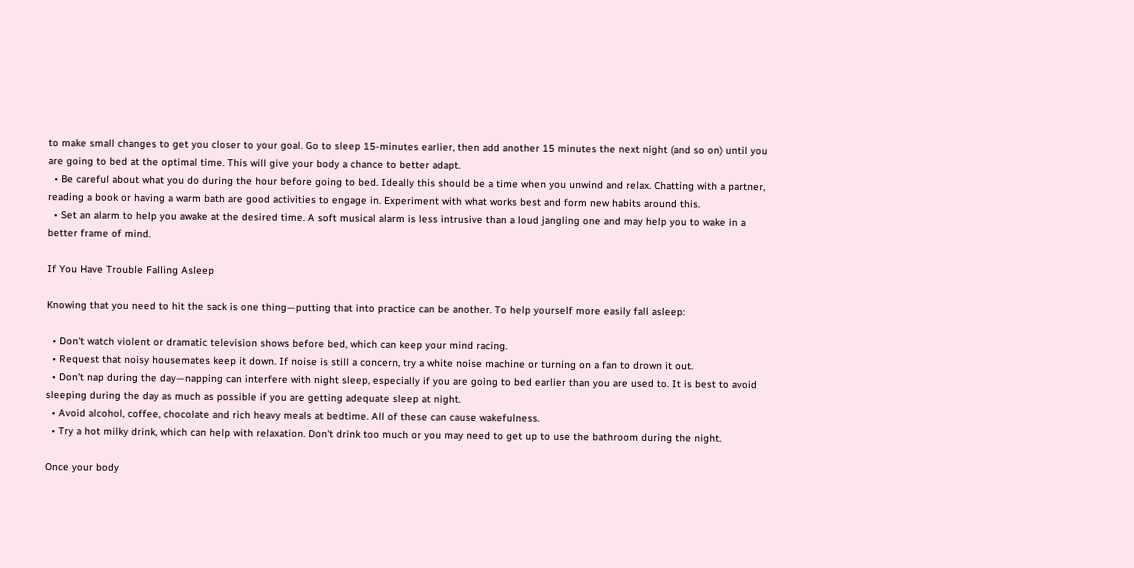to make small changes to get you closer to your goal. Go to sleep 15-minutes earlier, then add another 15 minutes the next night (and so on) until you are going to bed at the optimal time. This will give your body a chance to better adapt.
  • Be careful about what you do during the hour before going to bed. Ideally this should be a time when you unwind and relax. Chatting with a partner, reading a book or having a warm bath are good activities to engage in. Experiment with what works best and form new habits around this.
  • Set an alarm to help you awake at the desired time. A soft musical alarm is less intrusive than a loud jangling one and may help you to wake in a better frame of mind.

If You Have Trouble Falling Asleep

Knowing that you need to hit the sack is one thing—putting that into practice can be another. To help yourself more easily fall asleep:

  • Don't watch violent or dramatic television shows before bed, which can keep your mind racing.
  • Request that noisy housemates keep it down. If noise is still a concern, try a white noise machine or turning on a fan to drown it out.
  • Don't nap during the day—napping can interfere with night sleep, especially if you are going to bed earlier than you are used to. It is best to avoid sleeping during the day as much as possible if you are getting adequate sleep at night.
  • Avoid alcohol, coffee, chocolate and rich heavy meals at bedtime. All of these can cause wakefulness.
  • Try a hot milky drink, which can help with relaxation. Don't drink too much or you may need to get up to use the bathroom during the night.

Once your body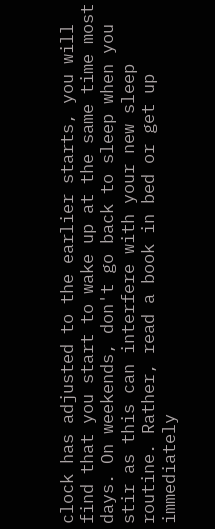clock has adjusted to the earlier starts, you will find that you start to wake up at the same time most days. On weekends, don't go back to sleep when you stir as this can interfere with your new sleep routine. Rather, read a book in bed or get up immediately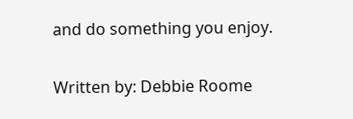and do something you enjoy.

Written by: Debbie Roome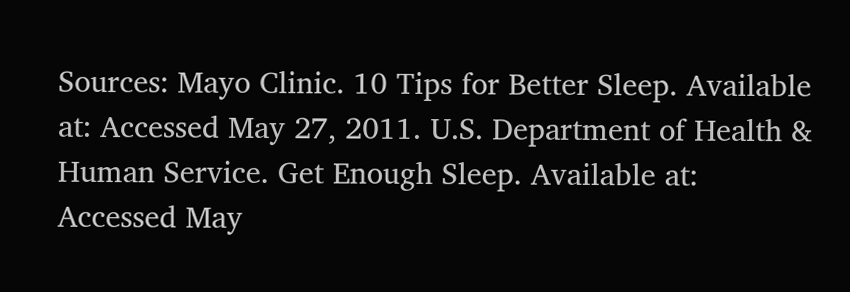Sources: Mayo Clinic. 10 Tips for Better Sleep. Available at: Accessed May 27, 2011. U.S. Department of Health & Human Service. Get Enough Sleep. Available at: Accessed May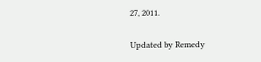27, 2011.

Updated by Remedy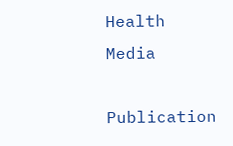Health Media

Publication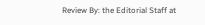Review By: the Editorial Staff at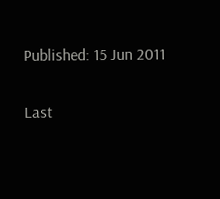Published: 15 Jun 2011

Last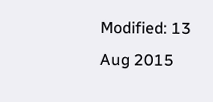Modified: 13 Aug 2015